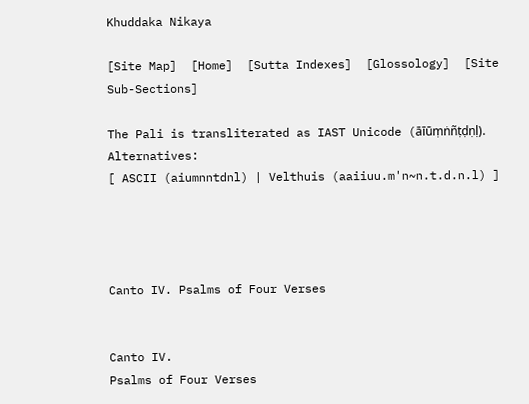Khuddaka Nikaya

[Site Map]  [Home]  [Sutta Indexes]  [Glossology]  [Site Sub-Sections]

The Pali is transliterated as IAST Unicode (āīūṃṅñṭḍṇḷ). Alternatives:
[ ASCII (aiumnntdnl) | Velthuis (aaiiuu.m'n~n.t.d.n.l) ]




Canto IV. Psalms of Four Verses


Canto IV.
Psalms of Four Verses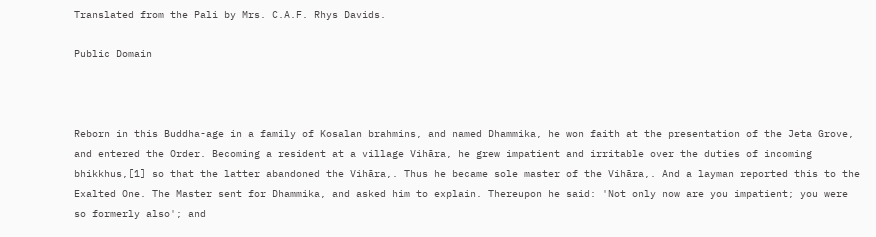Translated from the Pali by Mrs. C.A.F. Rhys Davids.

Public Domain



Reborn in this Buddha-age in a family of Kosalan brahmins, and named Dhammika, he won faith at the presentation of the Jeta Grove, and entered the Order. Becoming a resident at a village Vihāra, he grew impatient and irritable over the duties of incoming bhikkhus,[1] so that the latter abandoned the Vihāra,. Thus he became sole master of the Vihāra,. And a layman reported this to the Exalted One. The Master sent for Dhammika, and asked him to explain. Thereupon he said: 'Not only now are you impatient; you were so formerly also'; and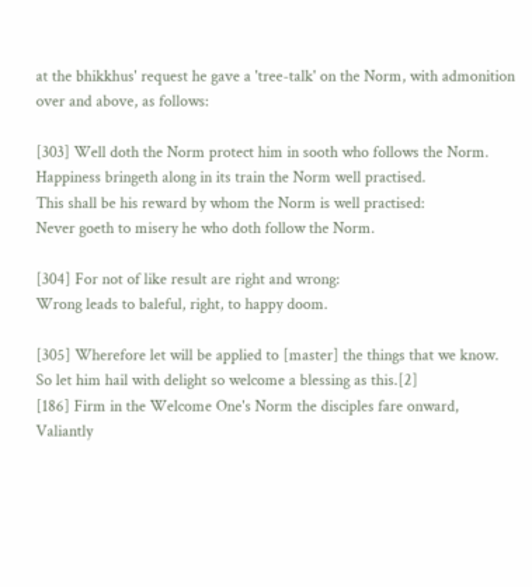at the bhikkhus' request he gave a 'tree-talk' on the Norm, with admonition over and above, as follows:

[303] Well doth the Norm protect him in sooth who follows the Norm.
Happiness bringeth along in its train the Norm well practised.
This shall be his reward by whom the Norm is well practised:
Never goeth to misery he who doth follow the Norm.

[304] For not of like result are right and wrong:
Wrong leads to baleful, right, to happy doom.

[305] Wherefore let will be applied to [master] the things that we know.
So let him hail with delight so welcome a blessing as this.[2]
[186] Firm in the Welcome One's Norm the disciples fare onward,
Valiantly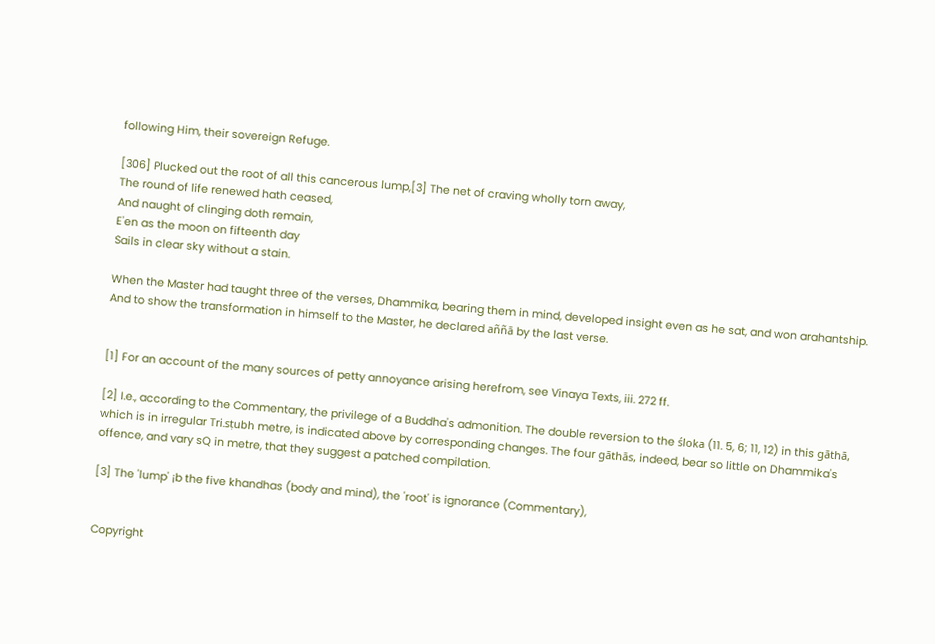following Him, their sovereign Refuge.

[306] Plucked out the root of all this cancerous lump,[3] The net of craving wholly torn away,
The round of life renewed hath ceased,
And naught of clinging doth remain,
E'en as the moon on fifteenth day
Sails in clear sky without a stain.

When the Master had taught three of the verses, Dhammika, bearing them in mind, developed insight even as he sat, and won arahantship. And to show the transformation in himself to the Master, he declared aññā by the last verse.


[1] For an account of the many sources of petty annoyance arising herefrom, see Vinaya Texts, iii. 272 ff.

[2] I.e., according to the Commentary, the privilege of a Buddha's admonition. The double reversion to the śloka (11. 5, 6; 11, 12) in this gāthā, which is in irregular Tri.sṭubh metre, is indicated above by corresponding changes. The four gāthās, indeed, bear so little on Dhammika's offence, and vary sQ in metre, that they suggest a patched compilation.

[3] The 'lump' ¡b the five khandhas (body and mind), the 'root' is ignorance (Commentary),


Copyright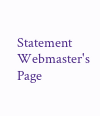Statement   Webmaster's Page